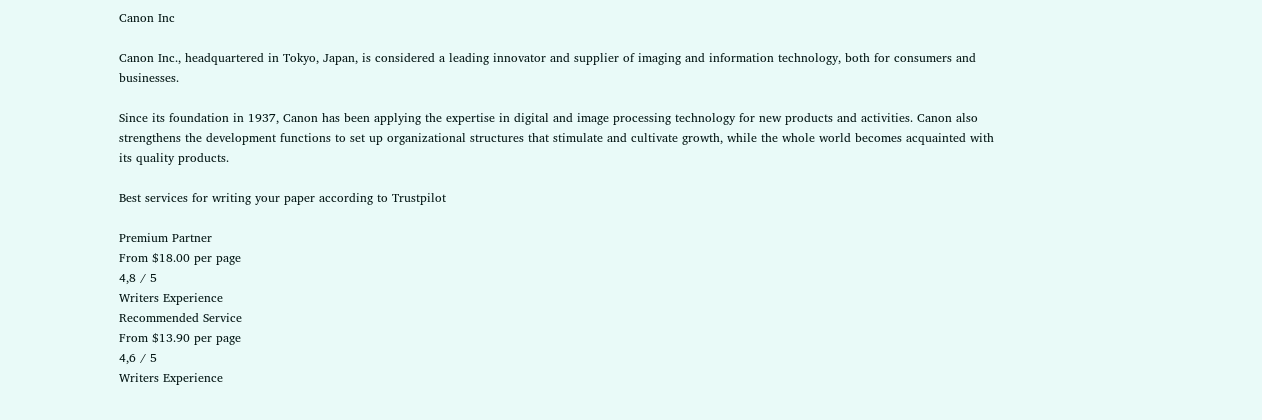Canon Inc

Canon Inc., headquartered in Tokyo, Japan, is considered a leading innovator and supplier of imaging and information technology, both for consumers and businesses.

Since its foundation in 1937, Canon has been applying the expertise in digital and image processing technology for new products and activities. Canon also strengthens the development functions to set up organizational structures that stimulate and cultivate growth, while the whole world becomes acquainted with its quality products.

Best services for writing your paper according to Trustpilot

Premium Partner
From $18.00 per page
4,8 / 5
Writers Experience
Recommended Service
From $13.90 per page
4,6 / 5
Writers Experience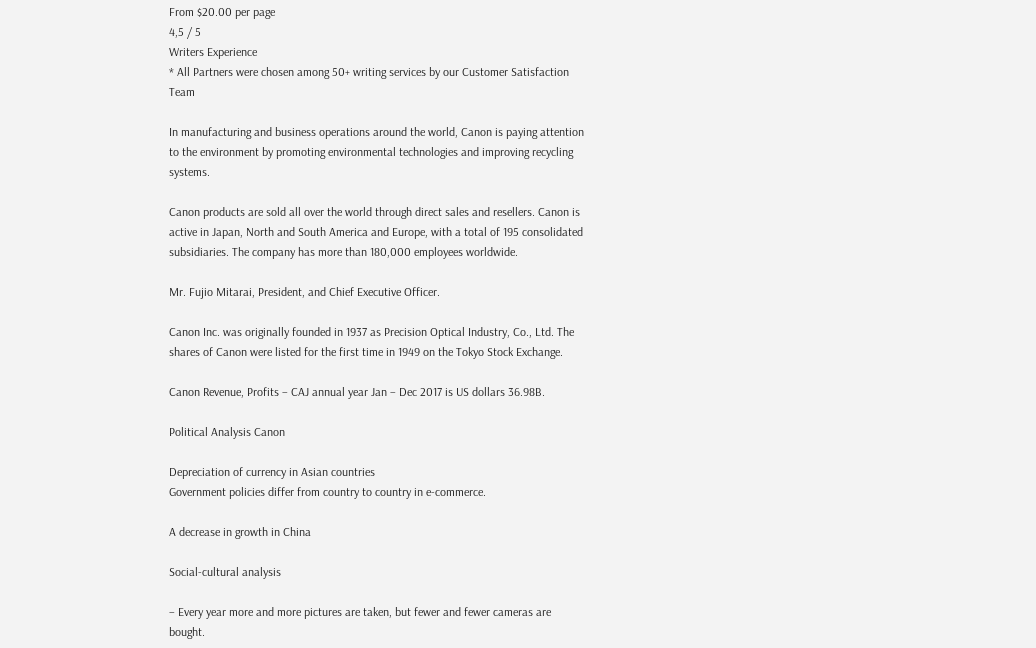From $20.00 per page
4,5 / 5
Writers Experience
* All Partners were chosen among 50+ writing services by our Customer Satisfaction Team

In manufacturing and business operations around the world, Canon is paying attention to the environment by promoting environmental technologies and improving recycling systems.

Canon products are sold all over the world through direct sales and resellers. Canon is active in Japan, North and South America and Europe, with a total of 195 consolidated subsidiaries. The company has more than 180,000 employees worldwide.

Mr. Fujio Mitarai, President, and Chief Executive Officer.

Canon Inc. was originally founded in 1937 as Precision Optical Industry, Co., Ltd. The shares of Canon were listed for the first time in 1949 on the Tokyo Stock Exchange.

Canon Revenue, Profits – CAJ annual year Jan – Dec 2017 is US dollars 36.98B.

Political Analysis Canon

Depreciation of currency in Asian countries
Government policies differ from country to country in e-commerce.

A decrease in growth in China

Social-cultural analysis

– Every year more and more pictures are taken, but fewer and fewer cameras are bought.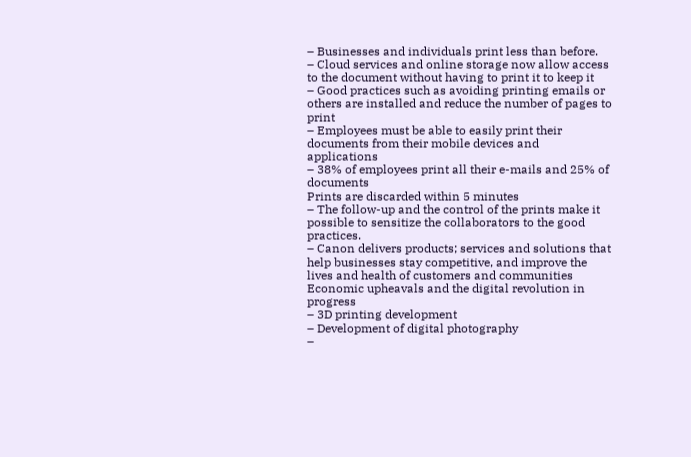– Businesses and individuals print less than before.
– Cloud services and online storage now allow access to the document without having to print it to keep it
– Good practices such as avoiding printing emails or others are installed and reduce the number of pages to print
– Employees must be able to easily print their documents from their mobile devices and applications
– 38% of employees print all their e-mails and 25% of documents
Prints are discarded within 5 minutes
– The follow-up and the control of the prints make it possible to sensitize the collaborators to the good practices.
– Canon delivers products; services and solutions that help businesses stay competitive, and improve the lives and health of customers and communities
Economic upheavals and the digital revolution in progress
– 3D printing development
– Development of digital photography
–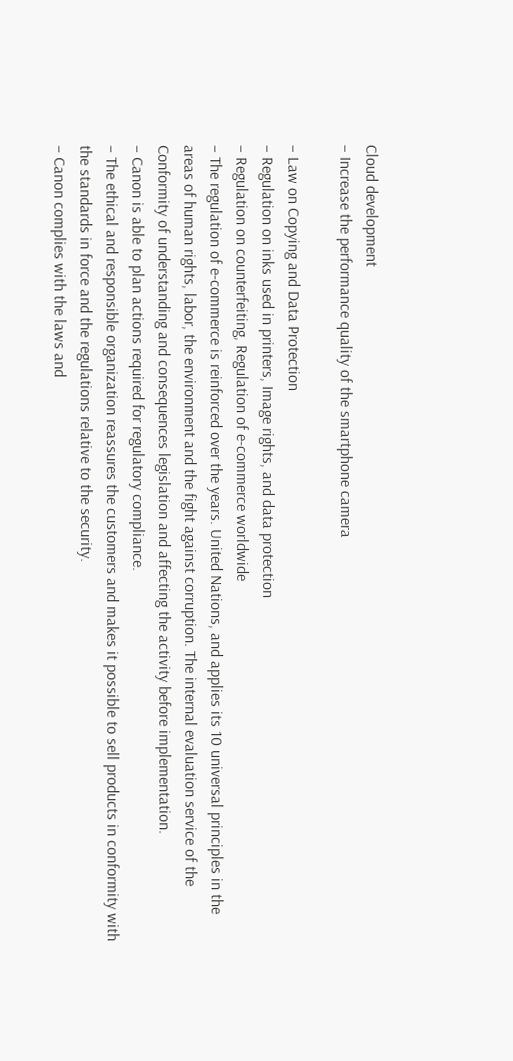Cloud development
– Increase the performance quality of the smartphone camera

– Law on Copying and Data Protection
– Regulation on inks used in printers, Image rights, and data protection
– Regulation on counterfeiting, Regulation of e-commerce worldwide
– The regulation of e-commerce is reinforced over the years. United Nations, and applies its 10 universal principles in the areas of human rights, labor, the environment and the fight against corruption. The internal evaluation service of the
Conformity of understanding and consequences legislation and affecting the activity before implementation.
– Canon is able to plan actions required for regulatory compliance.
– The ethical and responsible organization reassures the customers and makes it possible to sell products in conformity with the standards in force and the regulations relative to the security.
– Canon complies with the laws and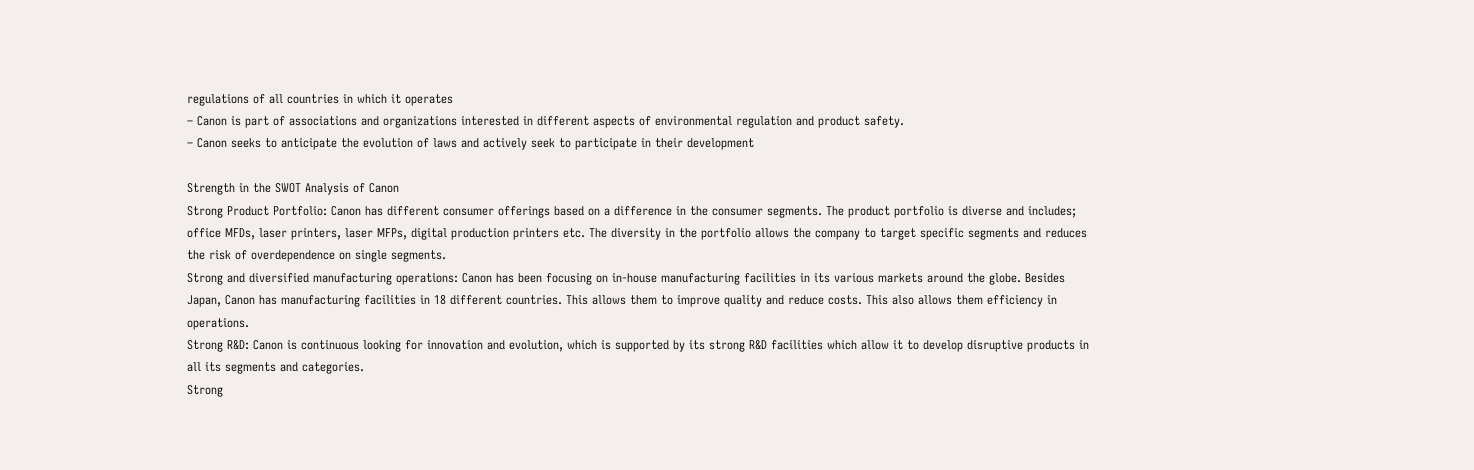regulations of all countries in which it operates
– Canon is part of associations and organizations interested in different aspects of environmental regulation and product safety.
– Canon seeks to anticipate the evolution of laws and actively seek to participate in their development

Strength in the SWOT Analysis of Canon
Strong Product Portfolio: Canon has different consumer offerings based on a difference in the consumer segments. The product portfolio is diverse and includes; office MFDs, laser printers, laser MFPs, digital production printers etc. The diversity in the portfolio allows the company to target specific segments and reduces the risk of overdependence on single segments.
Strong and diversified manufacturing operations: Canon has been focusing on in-house manufacturing facilities in its various markets around the globe. Besides Japan, Canon has manufacturing facilities in 18 different countries. This allows them to improve quality and reduce costs. This also allows them efficiency in operations.
Strong R&D: Canon is continuous looking for innovation and evolution, which is supported by its strong R&D facilities which allow it to develop disruptive products in all its segments and categories.
Strong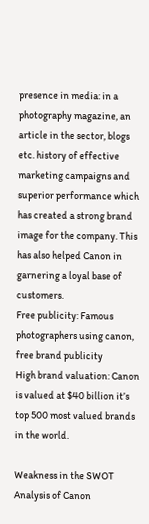presence in media: in a photography magazine, an article in the sector, blogs etc. history of effective marketing campaigns and superior performance which has created a strong brand image for the company. This has also helped Canon in garnering a loyal base of customers.
Free publicity: Famous photographers using canon, free brand publicity
High brand valuation: Canon is valued at $40 billion it’s top 500 most valued brands in the world.

Weakness in the SWOT Analysis of Canon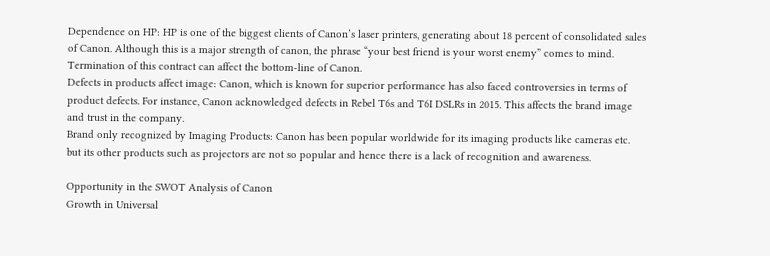Dependence on HP: HP is one of the biggest clients of Canon’s laser printers, generating about 18 percent of consolidated sales of Canon. Although this is a major strength of canon, the phrase “your best friend is your worst enemy” comes to mind. Termination of this contract can affect the bottom-line of Canon.
Defects in products affect image: Canon, which is known for superior performance has also faced controversies in terms of product defects. For instance, Canon acknowledged defects in Rebel T6s and T6I DSLRs in 2015. This affects the brand image and trust in the company.
Brand only recognized by Imaging Products: Canon has been popular worldwide for its imaging products like cameras etc. but its other products such as projectors are not so popular and hence there is a lack of recognition and awareness.

Opportunity in the SWOT Analysis of Canon
Growth in Universal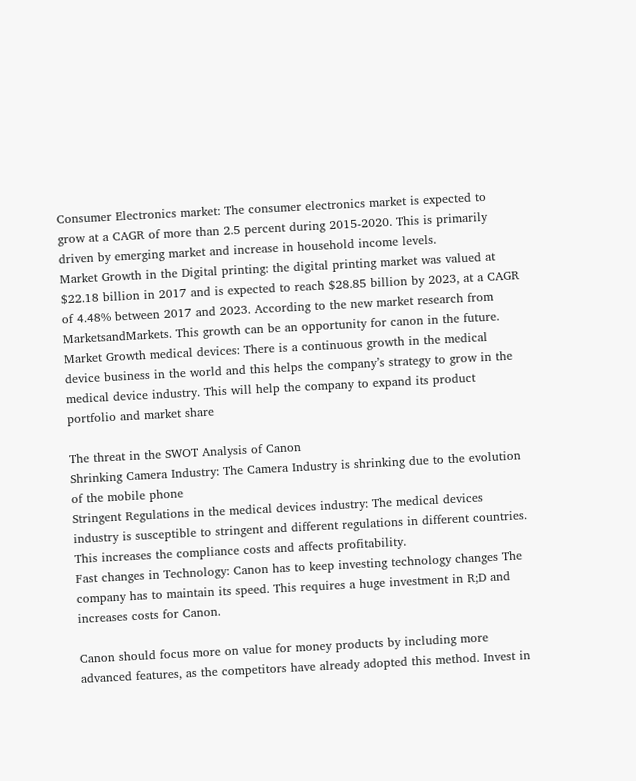Consumer Electronics market: The consumer electronics market is expected to grow at a CAGR of more than 2.5 percent during 2015-2020. This is primarily driven by emerging market and increase in household income levels.
Market Growth in the Digital printing: the digital printing market was valued at $22.18 billion in 2017 and is expected to reach $28.85 billion by 2023, at a CAGR of 4.48% between 2017 and 2023. According to the new market research from MarketsandMarkets. This growth can be an opportunity for canon in the future.
Market Growth medical devices: There is a continuous growth in the medical device business in the world and this helps the company’s strategy to grow in the medical device industry. This will help the company to expand its product portfolio and market share

The threat in the SWOT Analysis of Canon
Shrinking Camera Industry: The Camera Industry is shrinking due to the evolution of the mobile phone
Stringent Regulations in the medical devices industry: The medical devices industry is susceptible to stringent and different regulations in different countries. This increases the compliance costs and affects profitability.
Fast changes in Technology: Canon has to keep investing technology changes The company has to maintain its speed. This requires a huge investment in R;D and increases costs for Canon.

Canon should focus more on value for money products by including more advanced features, as the competitors have already adopted this method. Invest in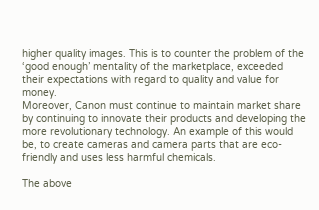higher quality images. This is to counter the problem of the ‘good enough’ mentality of the marketplace, exceeded their expectations with regard to quality and value for money.
Moreover, Canon must continue to maintain market share by continuing to innovate their products and developing the more revolutionary technology. An example of this would be, to create cameras and camera parts that are eco-friendly and uses less harmful chemicals.

The above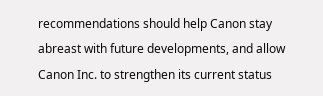recommendations should help Canon stay abreast with future developments, and allow Canon Inc. to strengthen its current status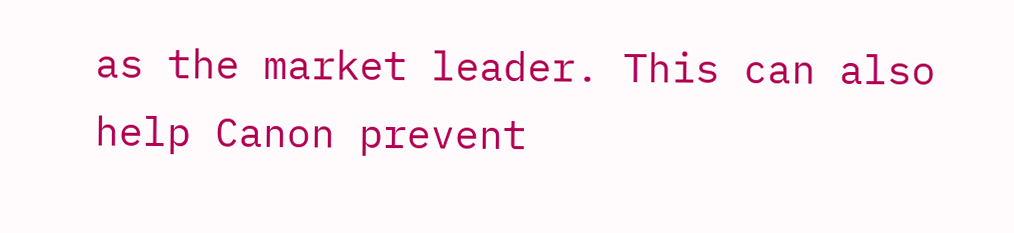as the market leader. This can also help Canon prevent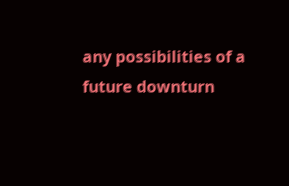any possibilities of a future downturn